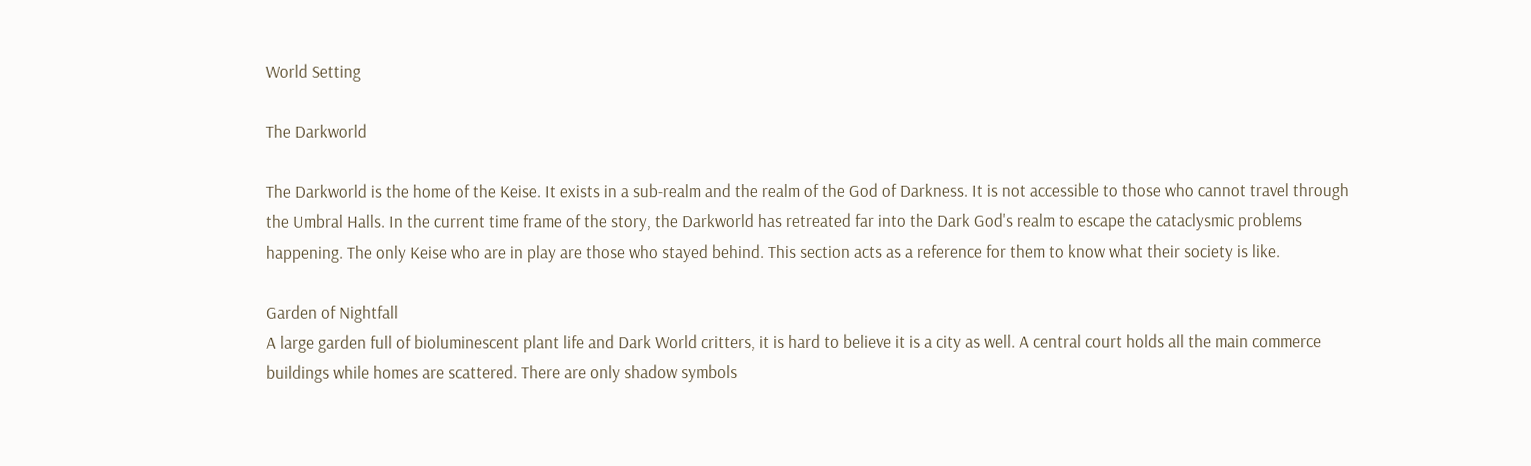World Setting

The Darkworld

The Darkworld is the home of the Keise. It exists in a sub-realm and the realm of the God of Darkness. It is not accessible to those who cannot travel through the Umbral Halls. In the current time frame of the story, the Darkworld has retreated far into the Dark God's realm to escape the cataclysmic problems happening. The only Keise who are in play are those who stayed behind. This section acts as a reference for them to know what their society is like.

Garden of Nightfall
A large garden full of bioluminescent plant life and Dark World critters, it is hard to believe it is a city as well. A central court holds all the main commerce buildings while homes are scattered. There are only shadow symbols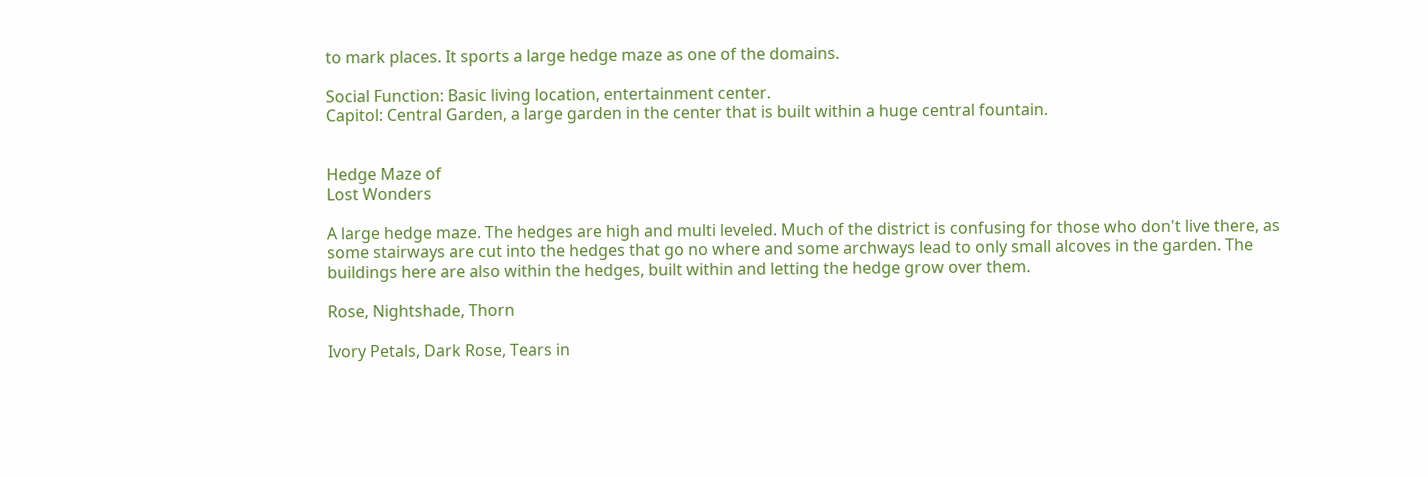to mark places. It sports a large hedge maze as one of the domains.

Social Function: Basic living location, entertainment center.
Capitol: Central Garden, a large garden in the center that is built within a huge central fountain.


Hedge Maze of
Lost Wonders

A large hedge maze. The hedges are high and multi leveled. Much of the district is confusing for those who don't live there, as some stairways are cut into the hedges that go no where and some archways lead to only small alcoves in the garden. The buildings here are also within the hedges, built within and letting the hedge grow over them.

Rose, Nightshade, Thorn

Ivory Petals, Dark Rose, Tears in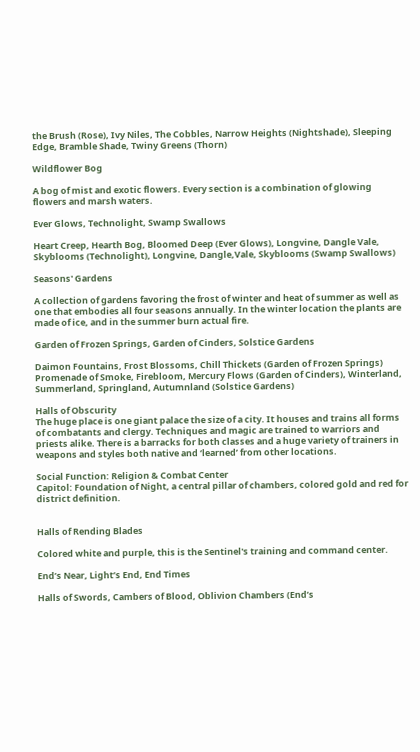the Brush (Rose), Ivy Niles, The Cobbles, Narrow Heights (Nightshade), Sleeping Edge, Bramble Shade, Twiny Greens (Thorn)

Wildflower Bog

A bog of mist and exotic flowers. Every section is a combination of glowing flowers and marsh waters.

Ever Glows, Technolight, Swamp Swallows

Heart Creep, Hearth Bog, Bloomed Deep (Ever Glows), Longvine, Dangle Vale, Skyblooms (Technolight), Longvine, Dangle,Vale, Skyblooms (Swamp Swallows)

Seasons' Gardens

A collection of gardens favoring the frost of winter and heat of summer as well as one that embodies all four seasons annually. In the winter location the plants are made of ice, and in the summer burn actual fire.

Garden of Frozen Springs, Garden of Cinders, Solstice Gardens

Daimon Fountains, Frost Blossoms, Chill Thickets (Garden of Frozen Springs)  Promenade of Smoke, Firebloom, Mercury Flows (Garden of Cinders), Winterland, Summerland, Springland, Autumnland (Solstice Gardens)

Halls of Obscurity
The huge place is one giant palace the size of a city. It houses and trains all forms of combatants and clergy. Techniques and magic are trained to warriors and priests alike. There is a barracks for both classes and a huge variety of trainers in weapons and styles both native and ‘learned’ from other locations.

Social Function: Religion & Combat Center
Capitol: Foundation of Night, a central pillar of chambers, colored gold and red for district definition.


Halls of Rending Blades

Colored white and purple, this is the Sentinel's training and command center.

End’s Near, Light’s End, End Times

Halls of Swords, Cambers of Blood, Oblivion Chambers (End’s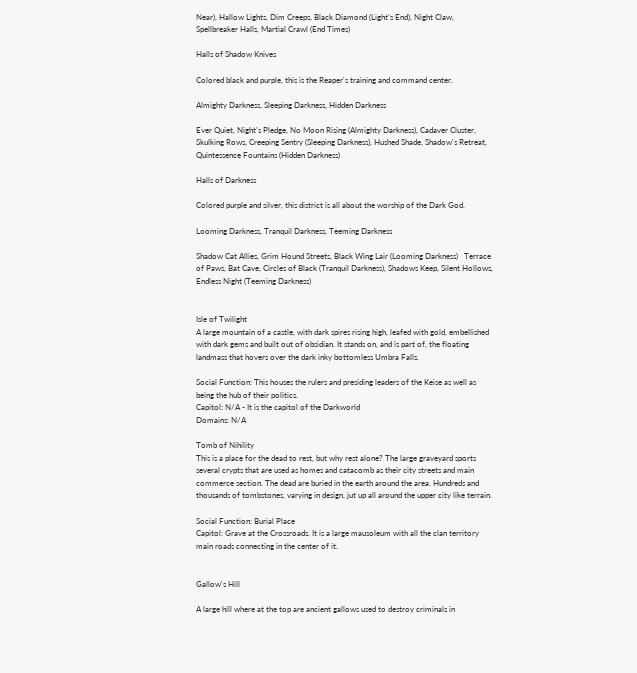Near), Hallow Lights, Dim Creeps, Black Diamond (Light’s End), Night Claw, Spellbreaker Halls, Martial Crawl (End Times)

Halls of Shadow Knives

Colored black and purple, this is the Reaper's training and command center.

Almighty Darkness, Sleeping Darkness, Hidden Darkness

Ever Quiet, Night's Pledge, No Moon Rising (Almighty Darkness), Cadaver Cluster, Skulking Rows, Creeping Sentry (Sleeping Darkness), Hushed Shade, Shadow's Retreat, Quintessence Fountains (Hidden Darkness)

Halls of Darkness

Colored purple and silver, this district is all about the worship of the Dark God.

Looming Darkness, Tranquil Darkness, Teeming Darkness

Shadow Cat Allies, Grim Hound Streets, Black Wing Lair (Looming Darkness)   Terrace of Paws, Bat Cave, Circles of Black (Tranquil Darkness), Shadows Keep, Silent Hollows, Endless Night (Teeming Darkness)


Isle of Twilight
A large mountain of a castle, with dark spires rising high, leafed with gold, embellished with dark gems and built out of obsidian. It stands on, and is part of, the floating landmass that hovers over the dark inky bottomless Umbra Falls.

Social Function: This houses the rulers and presiding leaders of the Keise as well as being the hub of their politics.
Capitol: N/A - It is the capitol of the Darkworld
Domains: N/A

Tomb of Nihility
This is a place for the dead to rest, but why rest alone? The large graveyard sports several crypts that are used as homes and catacomb as their city streets and main commerce section. The dead are buried in the earth around the area. Hundreds and thousands of tombstones, varying in design, jut up all around the upper city like terrain.

Social Function: Burial Place
Capitol: Grave at the Crossroads. It is a large mausoleum with all the clan territory main roads connecting in the center of it.


Gallow's Hill

A large hill where at the top are ancient gallows used to destroy criminals in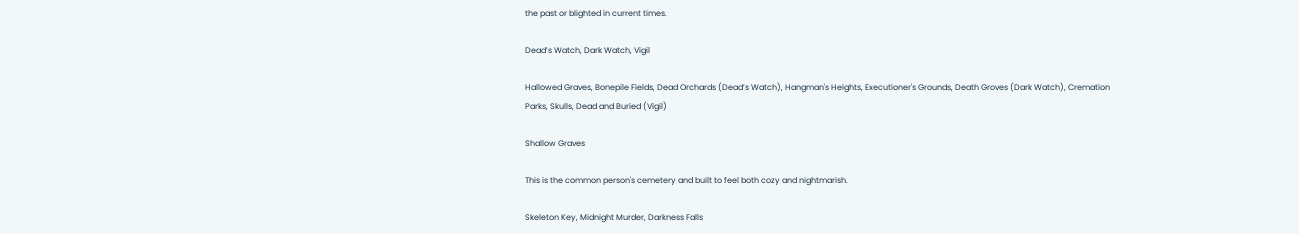the past or blighted in current times.

Dead’s Watch, Dark Watch, Vigil

Hallowed Graves, Bonepile Fields, Dead Orchards (Dead’s Watch), Hangman's Heights, Executioner's Grounds, Death Groves (Dark Watch), Cremation Parks, Skulls, Dead and Buried (Vigil)

Shallow Graves

This is the common person's cemetery and built to feel both cozy and nightmarish.

Skeleton Key, Midnight Murder, Darkness Falls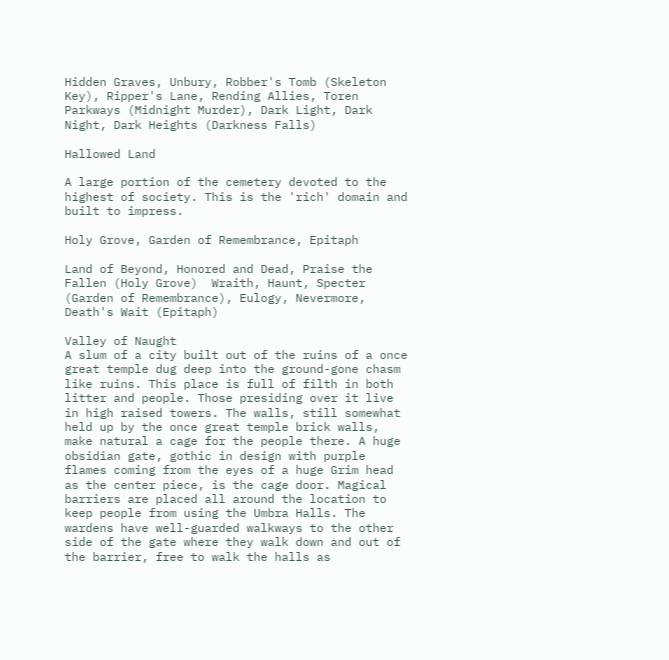Hidden Graves, Unbury, Robber's Tomb (Skeleton Key), Ripper's Lane, Rending Allies, Toren Parkways (Midnight Murder), Dark Light, Dark Night, Dark Heights (Darkness Falls)

Hallowed Land

A large portion of the cemetery devoted to the highest of society. This is the 'rich' domain and built to impress.

Holy Grove, Garden of Remembrance, Epitaph

Land of Beyond, Honored and Dead, Praise the Fallen (Holy Grove)  Wraith, Haunt, Specter (Garden of Remembrance), Eulogy, Nevermore, Death's Wait (Epitaph)

Valley of Naught
A slum of a city built out of the ruins of a once great temple dug deep into the ground-gone chasm like ruins. This place is full of filth in both litter and people. Those presiding over it live in high raised towers. The walls, still somewhat held up by the once great temple brick walls, make natural a cage for the people there. A huge obsidian gate, gothic in design with purple flames coming from the eyes of a huge Grim head as the center piece, is the cage door. Magical barriers are placed all around the location to keep people from using the Umbra Halls. The wardens have well-guarded walkways to the other side of the gate where they walk down and out of the barrier, free to walk the halls as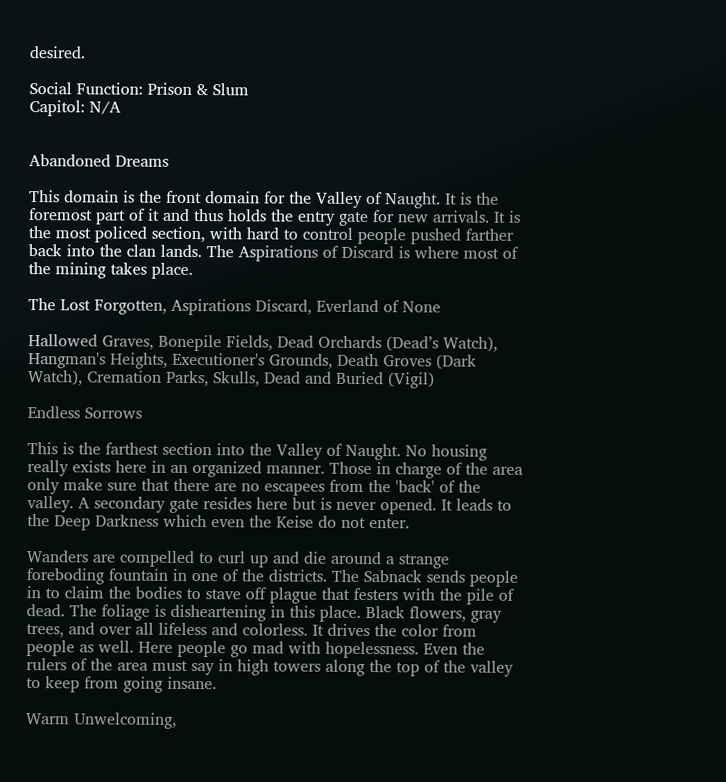desired.

Social Function: Prison & Slum
Capitol: N/A


Abandoned Dreams

This domain is the front domain for the Valley of Naught. It is the foremost part of it and thus holds the entry gate for new arrivals. It is the most policed section, with hard to control people pushed farther back into the clan lands. The Aspirations of Discard is where most of the mining takes place.

The Lost Forgotten, Aspirations Discard, Everland of None

Hallowed Graves, Bonepile Fields, Dead Orchards (Dead’s Watch), Hangman's Heights, Executioner's Grounds, Death Groves (Dark Watch), Cremation Parks, Skulls, Dead and Buried (Vigil)

Endless Sorrows

This is the farthest section into the Valley of Naught. No housing really exists here in an organized manner. Those in charge of the area only make sure that there are no escapees from the 'back' of the valley. A secondary gate resides here but is never opened. It leads to the Deep Darkness which even the Keise do not enter.

Wanders are compelled to curl up and die around a strange foreboding fountain in one of the districts. The Sabnack sends people in to claim the bodies to stave off plague that festers with the pile of dead. The foliage is disheartening in this place. Black flowers, gray trees, and over all lifeless and colorless. It drives the color from people as well. Here people go mad with hopelessness. Even the rulers of the area must say in high towers along the top of the valley to keep from going insane.

Warm Unwelcoming,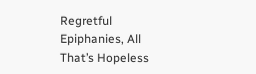Regretful Epiphanies, All That’s Hopeless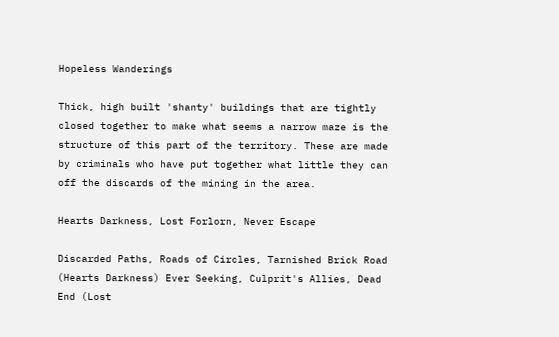Hopeless Wanderings

Thick, high built 'shanty' buildings that are tightly closed together to make what seems a narrow maze is the structure of this part of the territory. These are made by criminals who have put together what little they can off the discards of the mining in the area.

Hearts Darkness, Lost Forlorn, Never Escape

Discarded Paths, Roads of Circles, Tarnished Brick Road (Hearts Darkness) Ever Seeking, Culprit's Allies, Dead End (Lost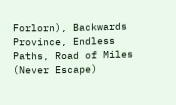Forlorn), Backwards Province, Endless Paths, Road of Miles (Never Escape)